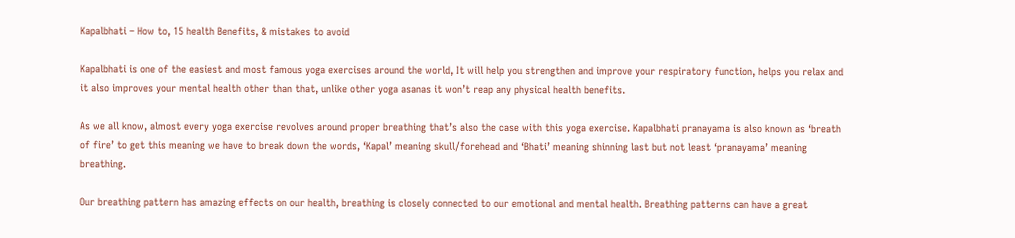Kapalbhati – How to, 15 health Benefits, & mistakes to avoid

Kapalbhati is one of the easiest and most famous yoga exercises around the world, It will help you strengthen and improve your respiratory function, helps you relax and it also improves your mental health other than that, unlike other yoga asanas it won’t reap any physical health benefits.

As we all know, almost every yoga exercise revolves around proper breathing that’s also the case with this yoga exercise. Kapalbhati pranayama is also known as ‘breath of fire’ to get this meaning we have to break down the words, ‘Kapal’ meaning skull/forehead and ‘Bhati’ meaning shinning last but not least ‘pranayama’ meaning breathing.

Our breathing pattern has amazing effects on our health, breathing is closely connected to our emotional and mental health. Breathing patterns can have a great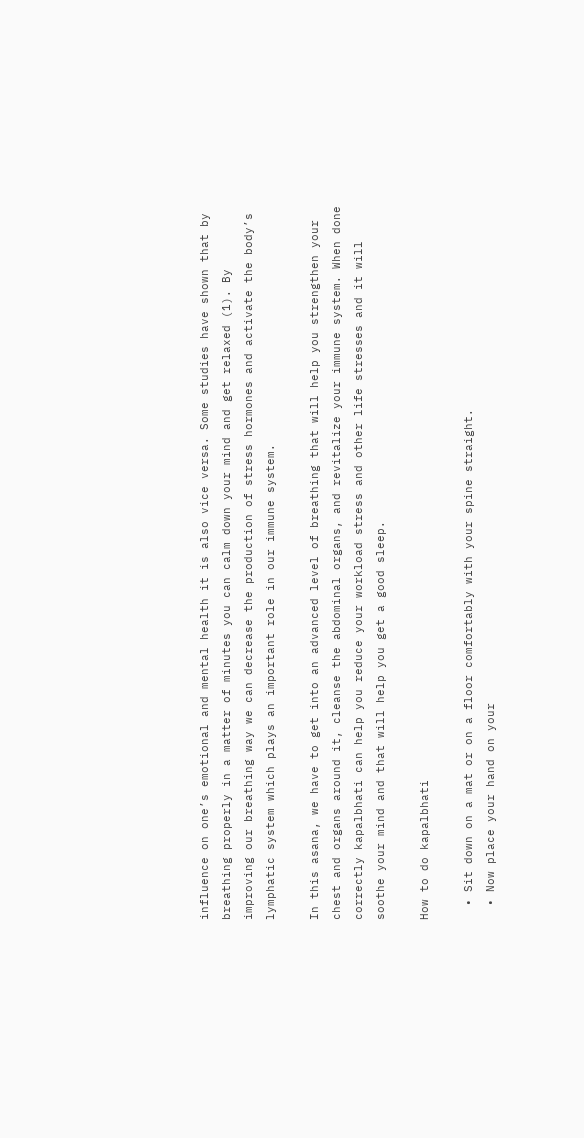influence on one’s emotional and mental health it is also vice versa. Some studies have shown that by breathing properly in a matter of minutes you can calm down your mind and get relaxed (1). By improving our breathing way we can decrease the production of stress hormones and activate the body’s lymphatic system which plays an important role in our immune system.

In this asana, we have to get into an advanced level of breathing that will help you strengthen your chest and organs around it, cleanse the abdominal organs, and revitalize your immune system. When done correctly kapalbhati can help you reduce your workload stress and other life stresses and it will soothe your mind and that will help you get a good sleep.

How to do kapalbhati

  • Sit down on a mat or on a floor comfortably with your spine straight.
  • Now place your hand on your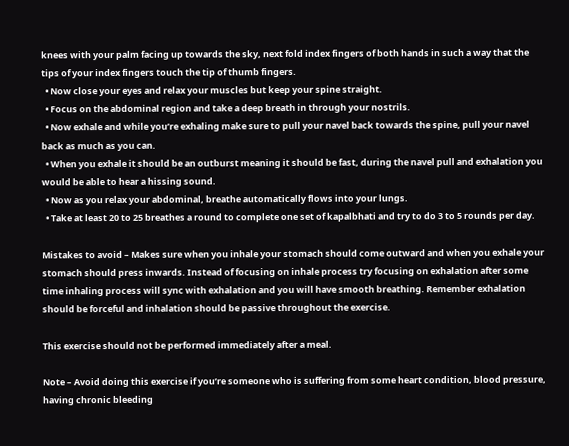knees with your palm facing up towards the sky, next fold index fingers of both hands in such a way that the tips of your index fingers touch the tip of thumb fingers.
  • Now close your eyes and relax your muscles but keep your spine straight.
  • Focus on the abdominal region and take a deep breath in through your nostrils.
  • Now exhale and while you’re exhaling make sure to pull your navel back towards the spine, pull your navel back as much as you can.
  • When you exhale it should be an outburst meaning it should be fast, during the navel pull and exhalation you would be able to hear a hissing sound.
  • Now as you relax your abdominal, breathe automatically flows into your lungs.
  • Take at least 20 to 25 breathes a round to complete one set of kapalbhati and try to do 3 to 5 rounds per day.

Mistakes to avoid – Makes sure when you inhale your stomach should come outward and when you exhale your stomach should press inwards. Instead of focusing on inhale process try focusing on exhalation after some time inhaling process will sync with exhalation and you will have smooth breathing. Remember exhalation should be forceful and inhalation should be passive throughout the exercise.

This exercise should not be performed immediately after a meal.

Note – Avoid doing this exercise if you’re someone who is suffering from some heart condition, blood pressure, having chronic bleeding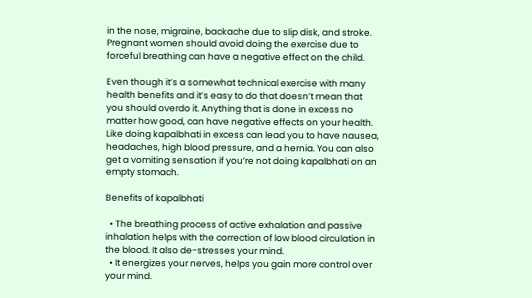in the nose, migraine, backache due to slip disk, and stroke. Pregnant women should avoid doing the exercise due to forceful breathing can have a negative effect on the child.

Even though it’s a somewhat technical exercise with many health benefits and it’s easy to do that doesn’t mean that you should overdo it. Anything that is done in excess no matter how good, can have negative effects on your health. Like doing kapalbhati in excess can lead you to have nausea, headaches, high blood pressure, and a hernia. You can also get a vomiting sensation if you’re not doing kapalbhati on an empty stomach.

Benefits of kapalbhati

  • The breathing process of active exhalation and passive inhalation helps with the correction of low blood circulation in the blood. It also de-stresses your mind.
  • It energizes your nerves, helps you gain more control over your mind.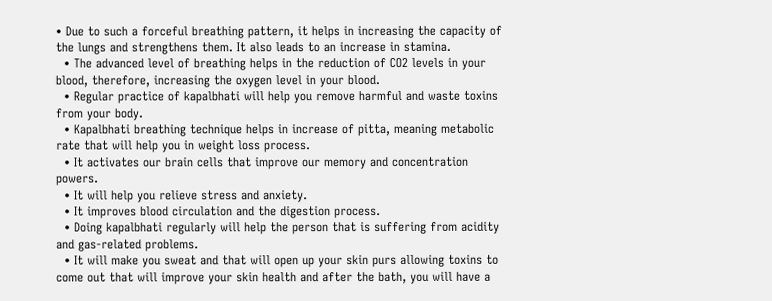• Due to such a forceful breathing pattern, it helps in increasing the capacity of the lungs and strengthens them. It also leads to an increase in stamina.
  • The advanced level of breathing helps in the reduction of CO2 levels in your blood, therefore, increasing the oxygen level in your blood.
  • Regular practice of kapalbhati will help you remove harmful and waste toxins from your body.
  • Kapalbhati breathing technique helps in increase of pitta, meaning metabolic rate that will help you in weight loss process.
  • It activates our brain cells that improve our memory and concentration powers.
  • It will help you relieve stress and anxiety.
  • It improves blood circulation and the digestion process.
  • Doing kapalbhati regularly will help the person that is suffering from acidity and gas-related problems.
  • It will make you sweat and that will open up your skin purs allowing toxins to come out that will improve your skin health and after the bath, you will have a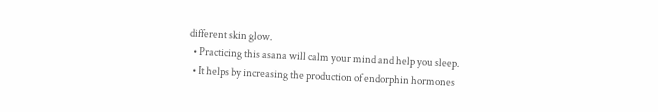different skin glow.
  • Practicing this asana will calm your mind and help you sleep.
  • It helps by increasing the production of endorphin hormones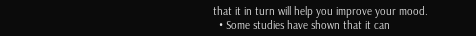that it in turn will help you improve your mood.
  • Some studies have shown that it can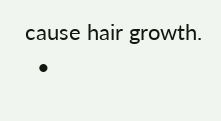cause hair growth.
  •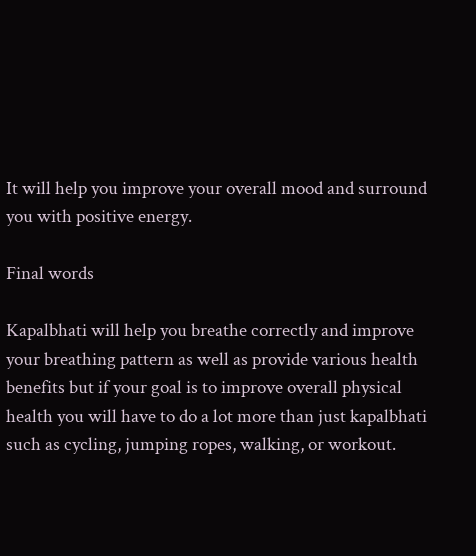It will help you improve your overall mood and surround you with positive energy.

Final words

Kapalbhati will help you breathe correctly and improve your breathing pattern as well as provide various health benefits but if your goal is to improve overall physical health you will have to do a lot more than just kapalbhati such as cycling, jumping ropes, walking, or workout.